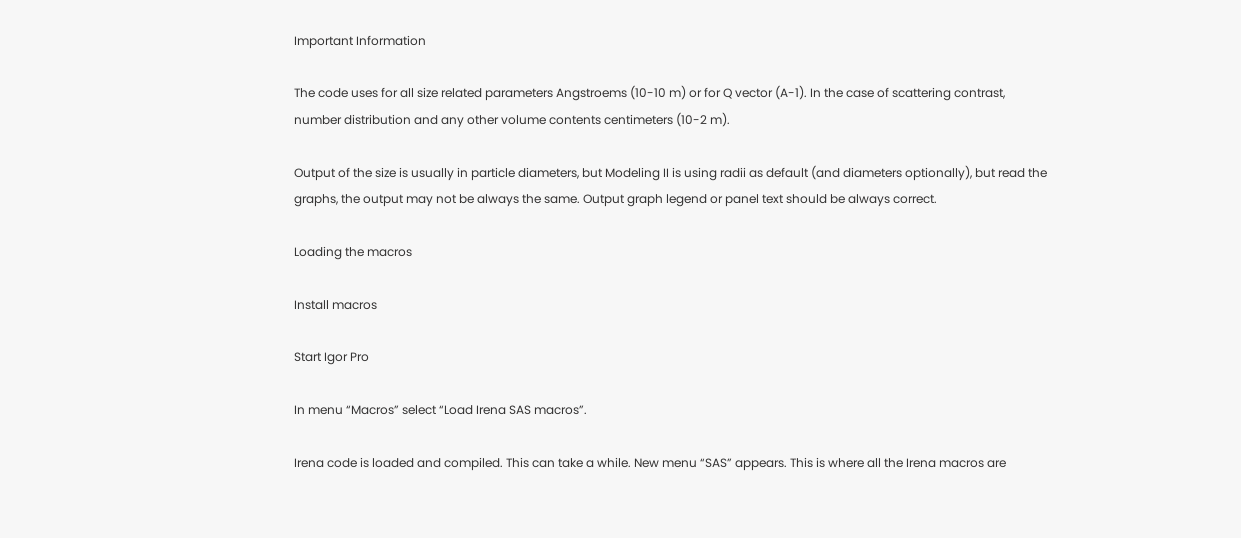Important Information

The code uses for all size related parameters Angstroems (10-10 m) or for Q vector (A-1). In the case of scattering contrast, number distribution and any other volume contents centimeters (10-2 m).

Output of the size is usually in particle diameters, but Modeling II is using radii as default (and diameters optionally), but read the graphs, the output may not be always the same. Output graph legend or panel text should be always correct.

Loading the macros

Install macros

Start Igor Pro

In menu “Macros” select “Load Irena SAS macros”.

Irena code is loaded and compiled. This can take a while. New menu “SAS” appears. This is where all the Irena macros are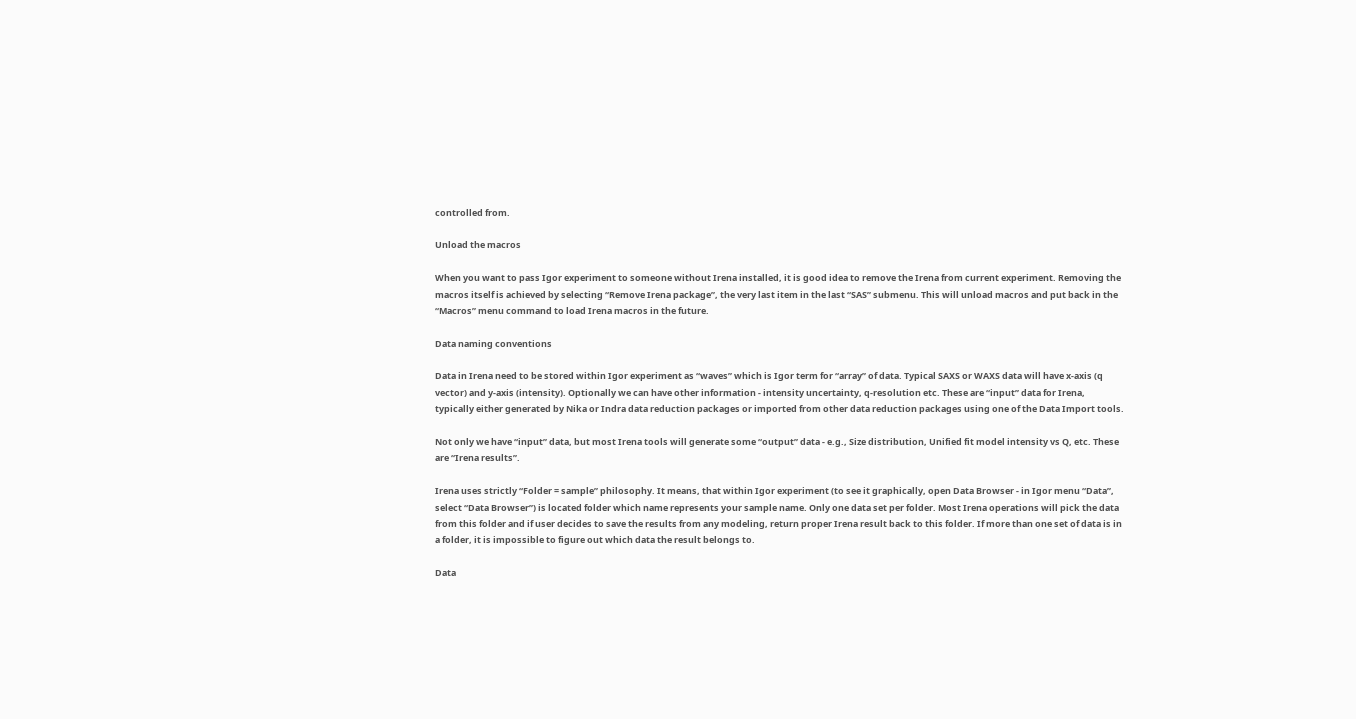controlled from.

Unload the macros

When you want to pass Igor experiment to someone without Irena installed, it is good idea to remove the Irena from current experiment. Removing the macros itself is achieved by selecting “Remove Irena package”, the very last item in the last “SAS” submenu. This will unload macros and put back in the “Macros” menu command to load Irena macros in the future.

Data naming conventions

Data in Irena need to be stored within Igor experiment as “waves” which is Igor term for “array” of data. Typical SAXS or WAXS data will have x-axis (q vector) and y-axis (intensity). Optionally we can have other information - intensity uncertainty, q-resolution etc. These are “input” data for Irena, typically either generated by Nika or Indra data reduction packages or imported from other data reduction packages using one of the Data Import tools.

Not only we have “input” data, but most Irena tools will generate some “output” data - e.g., Size distribution, Unified fit model intensity vs Q, etc. These are “Irena results”.

Irena uses strictly “Folder = sample” philosophy. It means, that within Igor experiment (to see it graphically, open Data Browser - in Igor menu “Data”, select “Data Browser”) is located folder which name represents your sample name. Only one data set per folder. Most Irena operations will pick the data from this folder and if user decides to save the results from any modeling, return proper Irena result back to this folder. If more than one set of data is in a folder, it is impossible to figure out which data the result belongs to.

Data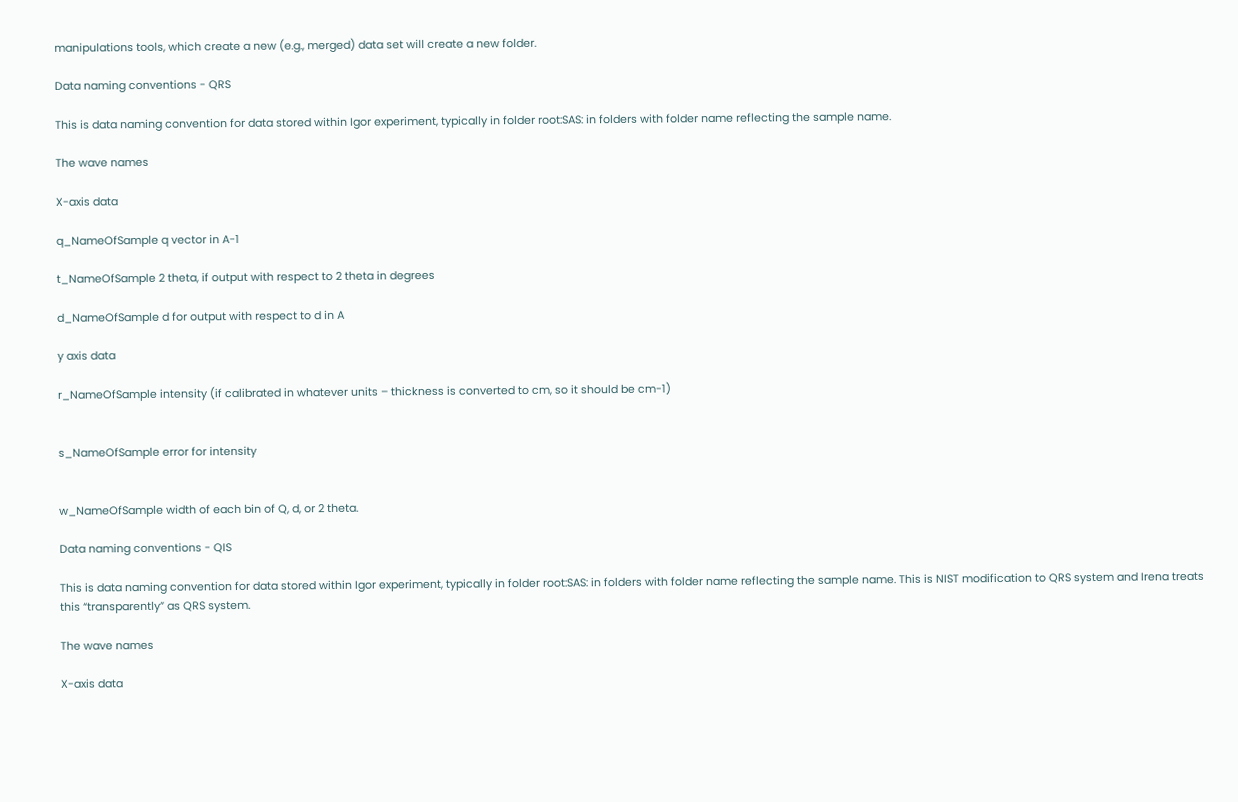manipulations tools, which create a new (e.g., merged) data set will create a new folder.

Data naming conventions - QRS

This is data naming convention for data stored within Igor experiment, typically in folder root:SAS: in folders with folder name reflecting the sample name.

The wave names

X-axis data

q_NameOfSample q vector in A-1

t_NameOfSample 2 theta, if output with respect to 2 theta in degrees

d_NameOfSample d for output with respect to d in A

y axis data

r_NameOfSample intensity (if calibrated in whatever units – thickness is converted to cm, so it should be cm-1)


s_NameOfSample error for intensity


w_NameOfSample width of each bin of Q, d, or 2 theta.

Data naming conventions - QIS

This is data naming convention for data stored within Igor experiment, typically in folder root:SAS: in folders with folder name reflecting the sample name. This is NIST modification to QRS system and Irena treats this “transparently” as QRS system.

The wave names

X-axis data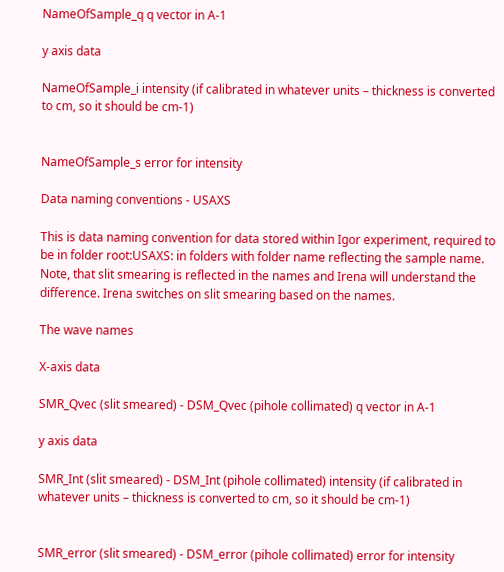NameOfSample_q q vector in A-1

y axis data

NameOfSample_i intensity (if calibrated in whatever units – thickness is converted to cm, so it should be cm-1)


NameOfSample_s error for intensity

Data naming conventions - USAXS

This is data naming convention for data stored within Igor experiment, required to be in folder root:USAXS: in folders with folder name reflecting the sample name. Note, that slit smearing is reflected in the names and Irena will understand the difference. Irena switches on slit smearing based on the names.

The wave names

X-axis data

SMR_Qvec (slit smeared) - DSM_Qvec (pihole collimated) q vector in A-1

y axis data

SMR_Int (slit smeared) - DSM_Int (pihole collimated) intensity (if calibrated in whatever units – thickness is converted to cm, so it should be cm-1)


SMR_error (slit smeared) - DSM_error (pihole collimated) error for intensity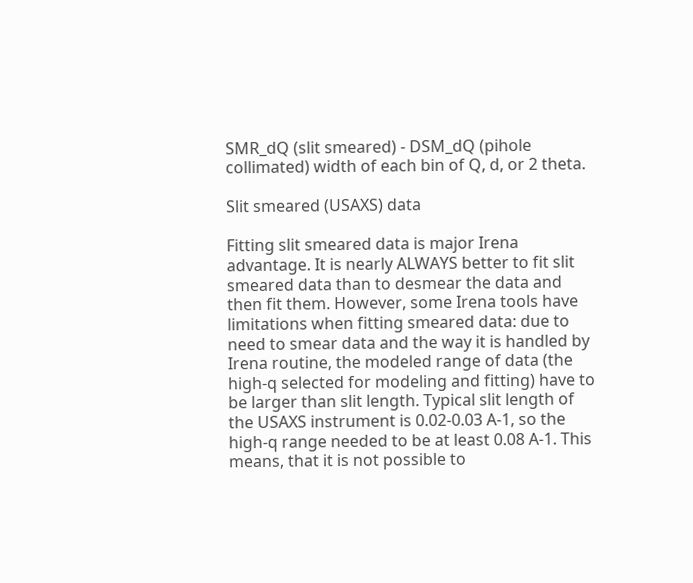SMR_dQ (slit smeared) - DSM_dQ (pihole collimated) width of each bin of Q, d, or 2 theta.

Slit smeared (USAXS) data

Fitting slit smeared data is major Irena advantage. It is nearly ALWAYS better to fit slit smeared data than to desmear the data and then fit them. However, some Irena tools have limitations when fitting smeared data: due to need to smear data and the way it is handled by Irena routine, the modeled range of data (the high-q selected for modeling and fitting) have to be larger than slit length. Typical slit length of the USAXS instrument is 0.02-0.03 A-1, so the high-q range needed to be at least 0.08 A-1. This means, that it is not possible to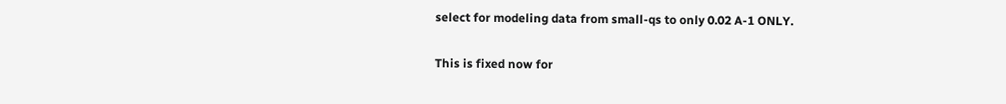select for modeling data from small-qs to only 0.02 A-1 ONLY.

This is fixed now for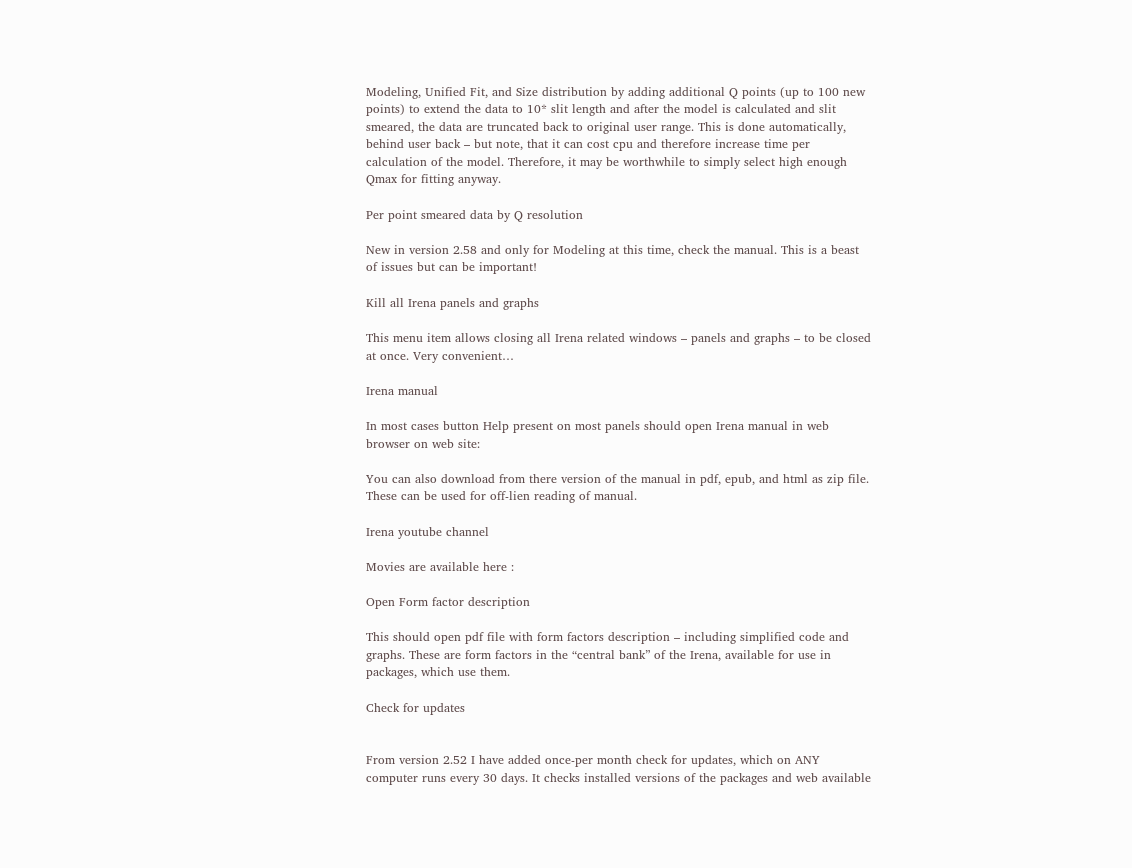Modeling, Unified Fit, and Size distribution by adding additional Q points (up to 100 new points) to extend the data to 10* slit length and after the model is calculated and slit smeared, the data are truncated back to original user range. This is done automatically, behind user back – but note, that it can cost cpu and therefore increase time per calculation of the model. Therefore, it may be worthwhile to simply select high enough Qmax for fitting anyway.

Per point smeared data by Q resolution

New in version 2.58 and only for Modeling at this time, check the manual. This is a beast of issues but can be important!

Kill all Irena panels and graphs

This menu item allows closing all Irena related windows – panels and graphs – to be closed at once. Very convenient…

Irena manual

In most cases button Help present on most panels should open Irena manual in web browser on web site:

You can also download from there version of the manual in pdf, epub, and html as zip file. These can be used for off-lien reading of manual.

Irena youtube channel

Movies are available here :

Open Form factor description

This should open pdf file with form factors description – including simplified code and graphs. These are form factors in the “central bank” of the Irena, available for use in packages, which use them.

Check for updates


From version 2.52 I have added once-per month check for updates, which on ANY computer runs every 30 days. It checks installed versions of the packages and web available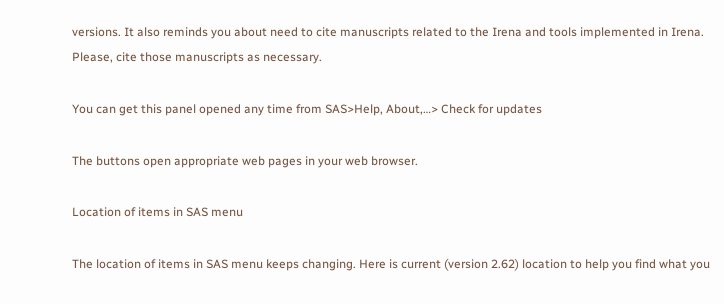versions. It also reminds you about need to cite manuscripts related to the Irena and tools implemented in Irena. Please, cite those manuscripts as necessary.

You can get this panel opened any time from SAS>Help, About,…> Check for updates

The buttons open appropriate web pages in your web browser.

Location of items in SAS menu

The location of items in SAS menu keeps changing. Here is current (version 2.62) location to help you find what you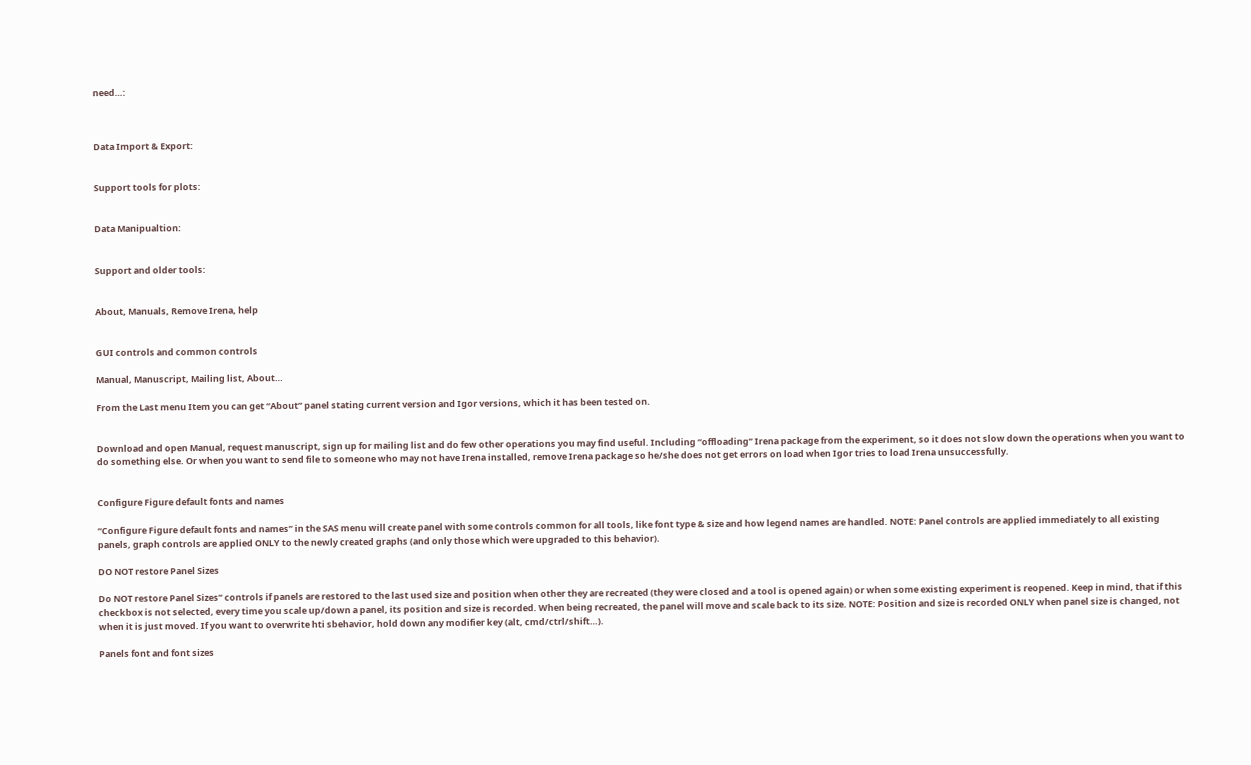need…:



Data Import & Export:


Support tools for plots:


Data Manipualtion:


Support and older tools:


About, Manuals, Remove Irena, help


GUI controls and common controls

Manual, Manuscript, Mailing list, About…

From the Last menu Item you can get “About” panel stating current version and Igor versions, which it has been tested on.


Download and open Manual, request manuscript, sign up for mailing list and do few other operations you may find useful. Including “offloading” Irena package from the experiment, so it does not slow down the operations when you want to do something else. Or when you want to send file to someone who may not have Irena installed, remove Irena package so he/she does not get errors on load when Igor tries to load Irena unsuccessfully.


Configure Figure default fonts and names

“Configure Figure default fonts and names” in the SAS menu will create panel with some controls common for all tools, like font type & size and how legend names are handled. NOTE: Panel controls are applied immediately to all existing panels, graph controls are applied ONLY to the newly created graphs (and only those which were upgraded to this behavior).

DO NOT restore Panel Sizes

Do NOT restore Panel Sizes” controls if panels are restored to the last used size and position when other they are recreated (they were closed and a tool is opened again) or when some existing experiment is reopened. Keep in mind, that if this checkbox is not selected, every time you scale up/down a panel, its position and size is recorded. When being recreated, the panel will move and scale back to its size. NOTE: Position and size is recorded ONLY when panel size is changed, not when it is just moved. If you want to overwrite hti sbehavior, hold down any modifier key (alt, cmd/ctrl/shift…).

Panels font and font sizes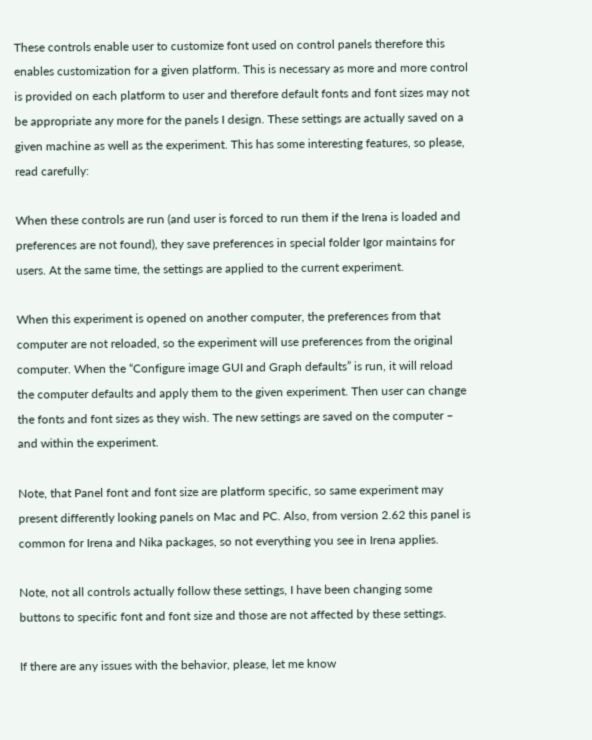These controls enable user to customize font used on control panels therefore this enables customization for a given platform. This is necessary as more and more control is provided on each platform to user and therefore default fonts and font sizes may not be appropriate any more for the panels I design. These settings are actually saved on a given machine as well as the experiment. This has some interesting features, so please, read carefully:

When these controls are run (and user is forced to run them if the Irena is loaded and preferences are not found), they save preferences in special folder Igor maintains for users. At the same time, the settings are applied to the current experiment.

When this experiment is opened on another computer, the preferences from that computer are not reloaded, so the experiment will use preferences from the original computer. When the “Configure image GUI and Graph defaults” is run, it will reload the computer defaults and apply them to the given experiment. Then user can change the fonts and font sizes as they wish. The new settings are saved on the computer – and within the experiment.

Note, that Panel font and font size are platform specific, so same experiment may present differently looking panels on Mac and PC. Also, from version 2.62 this panel is common for Irena and Nika packages, so not everything you see in Irena applies.

Note, not all controls actually follow these settings, I have been changing some buttons to specific font and font size and those are not affected by these settings.

If there are any issues with the behavior, please, let me know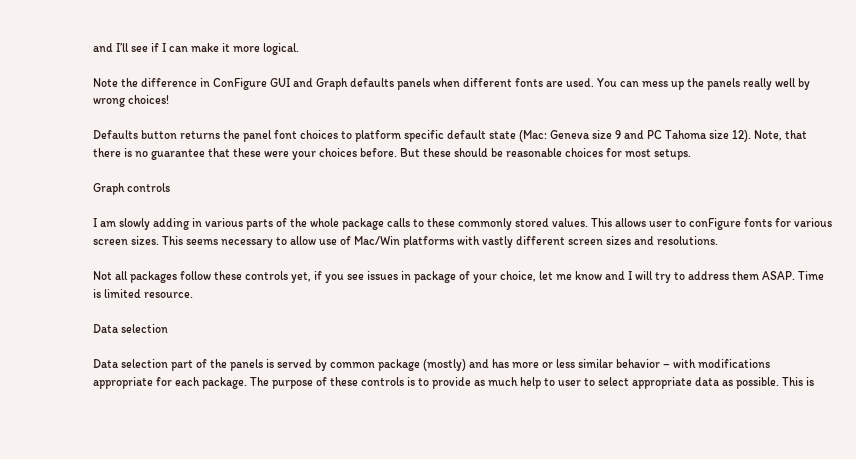and I’ll see if I can make it more logical.

Note the difference in ConFigure GUI and Graph defaults panels when different fonts are used. You can mess up the panels really well by wrong choices!

Defaults button returns the panel font choices to platform specific default state (Mac: Geneva size 9 and PC Tahoma size 12). Note, that there is no guarantee that these were your choices before. But these should be reasonable choices for most setups.

Graph controls

I am slowly adding in various parts of the whole package calls to these commonly stored values. This allows user to conFigure fonts for various screen sizes. This seems necessary to allow use of Mac/Win platforms with vastly different screen sizes and resolutions.

Not all packages follow these controls yet, if you see issues in package of your choice, let me know and I will try to address them ASAP. Time is limited resource.

Data selection

Data selection part of the panels is served by common package (mostly) and has more or less similar behavior – with modifications appropriate for each package. The purpose of these controls is to provide as much help to user to select appropriate data as possible. This is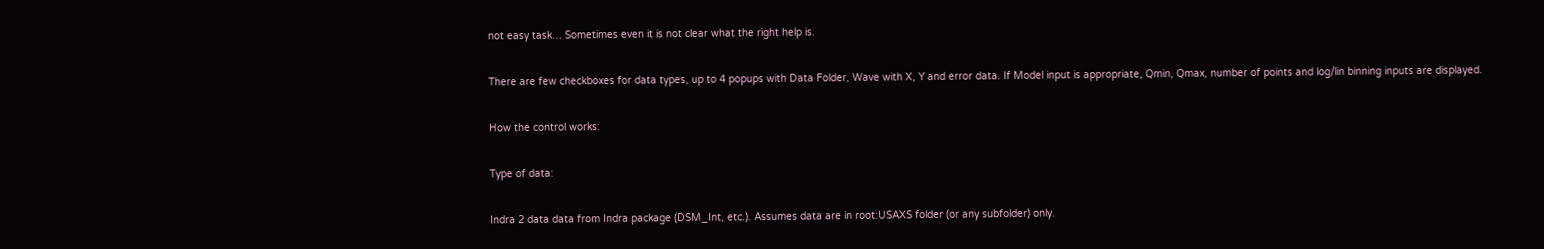not easy task… Sometimes even it is not clear what the right help is.

There are few checkboxes for data types, up to 4 popups with Data Folder, Wave with X, Y and error data. If Model input is appropriate, Qmin, Qmax, number of points and log/lin binning inputs are displayed.

How the control works:

Type of data:

Indra 2 data data from Indra package (DSM_Int, etc.). Assumes data are in root:USAXS folder (or any subfolder) only.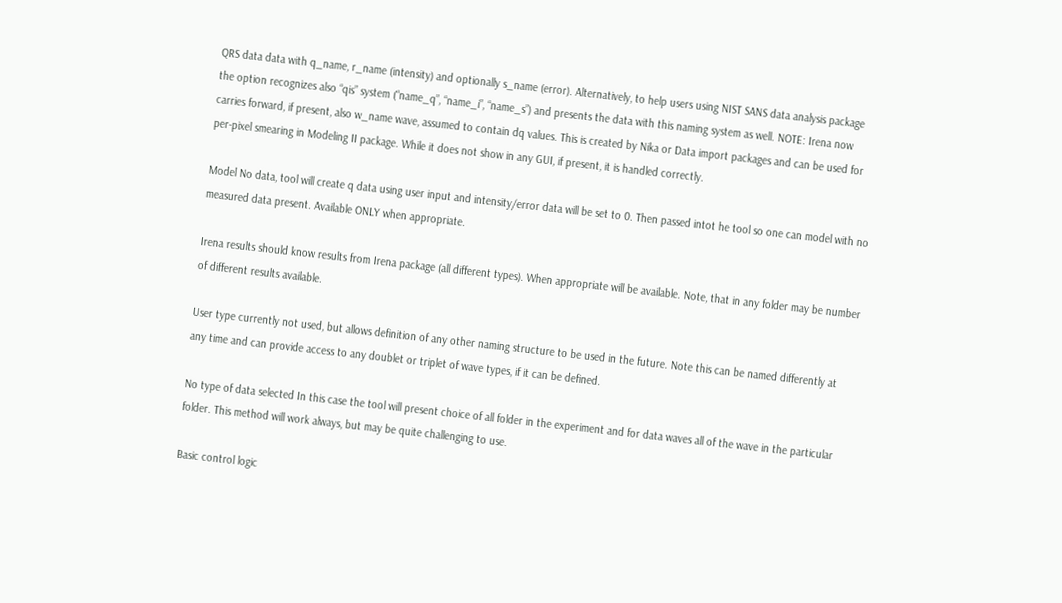QRS data data with q_name, r_name (intensity) and optionally s_name (error). Alternatively, to help users using NIST SANS data analysis package the option recognizes also “qis” system (“name_q”, “name_i”, “name_s”) and presents the data with this naming system as well. NOTE: Irena now carries forward, if present, also w_name wave, assumed to contain dq values. This is created by Nika or Data import packages and can be used for per-pixel smearing in Modeling II package. While it does not show in any GUI, if present, it is handled correctly.

Model No data, tool will create q data using user input and intensity/error data will be set to 0. Then passed intot he tool so one can model with no measured data present. Available ONLY when appropriate.

Irena results should know results from Irena package (all different types). When appropriate will be available. Note, that in any folder may be number of different results available.

User type currently not used, but allows definition of any other naming structure to be used in the future. Note this can be named differently at any time and can provide access to any doublet or triplet of wave types, if it can be defined.

No type of data selected In this case the tool will present choice of all folder in the experiment and for data waves all of the wave in the particular folder. This method will work always, but may be quite challenging to use.

Basic control logic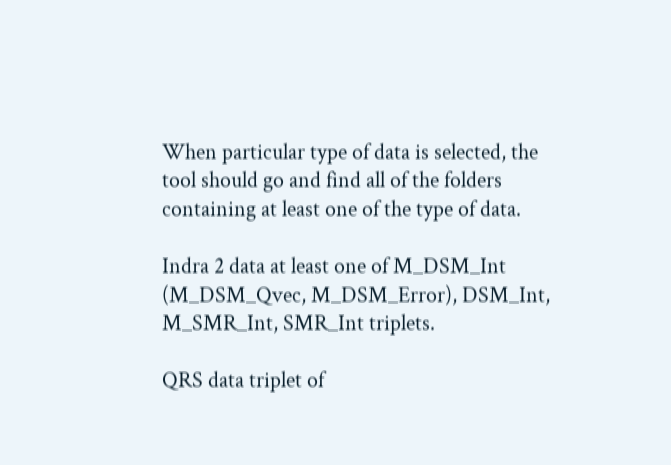When particular type of data is selected, the tool should go and find all of the folders containing at least one of the type of data.

Indra 2 data at least one of M_DSM_Int (M_DSM_Qvec, M_DSM_Error), DSM_Int, M_SMR_Int, SMR_Int triplets.

QRS data triplet of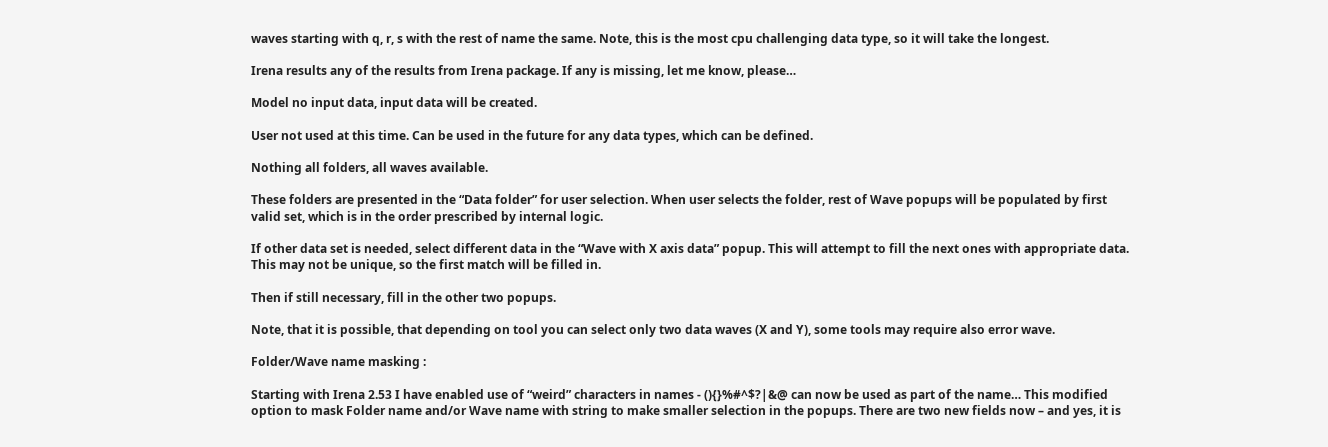waves starting with q, r, s with the rest of name the same. Note, this is the most cpu challenging data type, so it will take the longest.

Irena results any of the results from Irena package. If any is missing, let me know, please…

Model no input data, input data will be created.

User not used at this time. Can be used in the future for any data types, which can be defined.

Nothing all folders, all waves available.

These folders are presented in the “Data folder” for user selection. When user selects the folder, rest of Wave popups will be populated by first valid set, which is in the order prescribed by internal logic.

If other data set is needed, select different data in the “Wave with X axis data” popup. This will attempt to fill the next ones with appropriate data. This may not be unique, so the first match will be filled in.

Then if still necessary, fill in the other two popups.

Note, that it is possible, that depending on tool you can select only two data waves (X and Y), some tools may require also error wave.

Folder/Wave name masking :

Starting with Irena 2.53 I have enabled use of “weird” characters in names - (){}%#^$?|&@ can now be used as part of the name… This modified option to mask Folder name and/or Wave name with string to make smaller selection in the popups. There are two new fields now – and yes, it is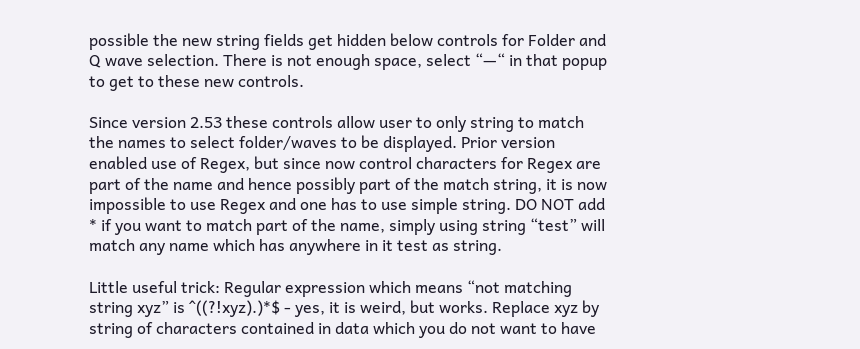possible the new string fields get hidden below controls for Folder and Q wave selection. There is not enough space, select “—“ in that popup to get to these new controls.

Since version 2.53 these controls allow user to only string to match the names to select folder/waves to be displayed. Prior version enabled use of Regex, but since now control characters for Regex are part of the name and hence possibly part of the match string, it is now impossible to use Regex and one has to use simple string. DO NOT add * if you want to match part of the name, simply using string “test” will match any name which has anywhere in it test as string.

Little useful trick: Regular expression which means “not matching string xyz” is ^((?!xyz).)*$ - yes, it is weird, but works. Replace xyz by string of characters contained in data which you do not want to have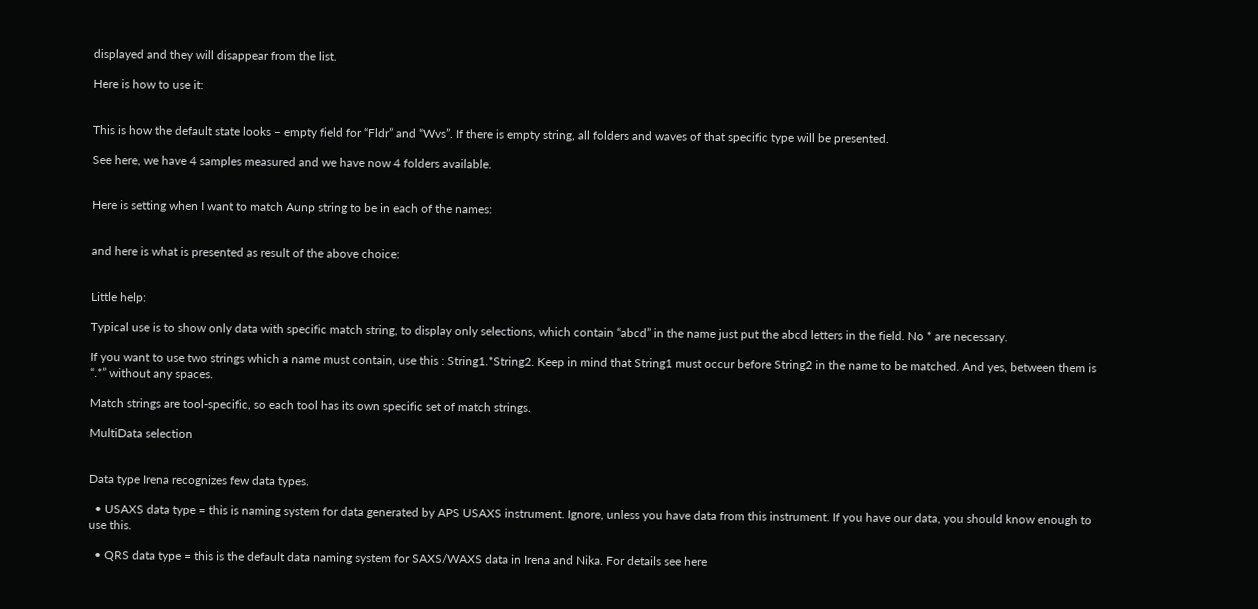displayed and they will disappear from the list.

Here is how to use it:


This is how the default state looks – empty field for “Fldr” and “Wvs”. If there is empty string, all folders and waves of that specific type will be presented.

See here, we have 4 samples measured and we have now 4 folders available.


Here is setting when I want to match Aunp string to be in each of the names:


and here is what is presented as result of the above choice:


Little help:

Typical use is to show only data with specific match string, to display only selections, which contain “abcd” in the name just put the abcd letters in the field. No * are necessary.

If you want to use two strings which a name must contain, use this : String1.*String2. Keep in mind that String1 must occur before String2 in the name to be matched. And yes, between them is “.*” without any spaces.

Match strings are tool-specific, so each tool has its own specific set of match strings.

MultiData selection


Data type Irena recognizes few data types.

  • USAXS data type = this is naming system for data generated by APS USAXS instrument. Ignore, unless you have data from this instrument. If you have our data, you should know enough to use this.

  • QRS data type = this is the default data naming system for SAXS/WAXS data in Irena and Nika. For details see here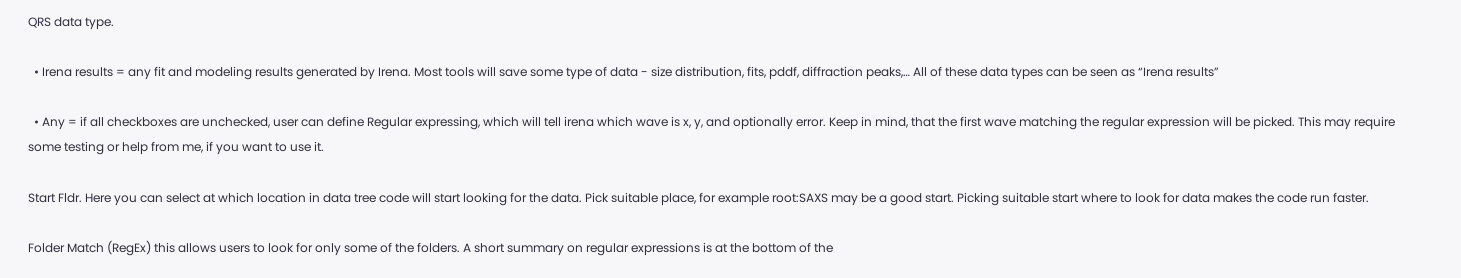QRS data type.

  • Irena results = any fit and modeling results generated by Irena. Most tools will save some type of data - size distribution, fits, pddf, diffraction peaks,… All of these data types can be seen as “Irena results”

  • Any = if all checkboxes are unchecked, user can define Regular expressing, which will tell irena which wave is x, y, and optionally error. Keep in mind, that the first wave matching the regular expression will be picked. This may require some testing or help from me, if you want to use it.

Start Fldr. Here you can select at which location in data tree code will start looking for the data. Pick suitable place, for example root:SAXS may be a good start. Picking suitable start where to look for data makes the code run faster.

Folder Match (RegEx) this allows users to look for only some of the folders. A short summary on regular expressions is at the bottom of the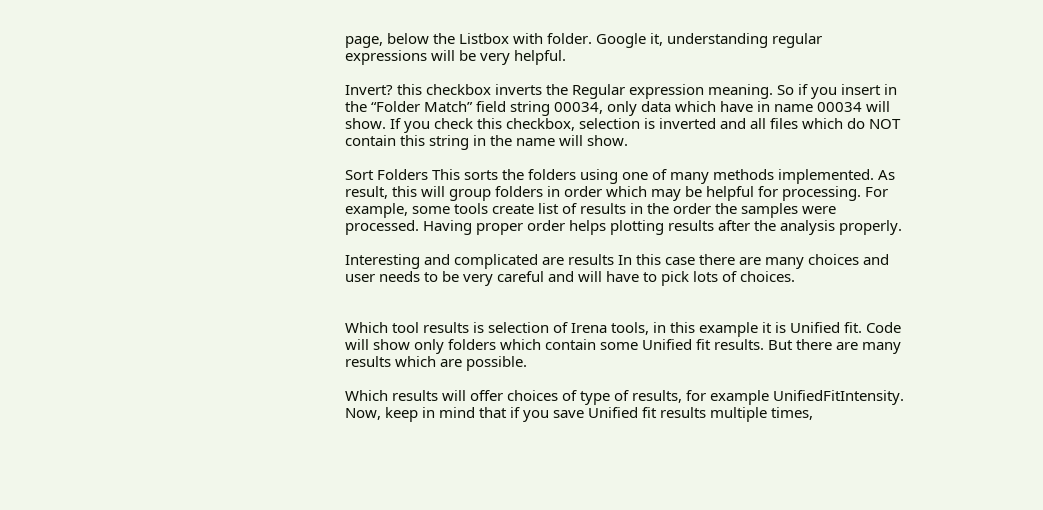page, below the Listbox with folder. Google it, understanding regular expressions will be very helpful.

Invert? this checkbox inverts the Regular expression meaning. So if you insert in the “Folder Match” field string 00034, only data which have in name 00034 will show. If you check this checkbox, selection is inverted and all files which do NOT contain this string in the name will show.

Sort Folders This sorts the folders using one of many methods implemented. As result, this will group folders in order which may be helpful for processing. For example, some tools create list of results in the order the samples were processed. Having proper order helps plotting results after the analysis properly.

Interesting and complicated are results In this case there are many choices and user needs to be very careful and will have to pick lots of choices.


Which tool results is selection of Irena tools, in this example it is Unified fit. Code will show only folders which contain some Unified fit results. But there are many results which are possible.

Which results will offer choices of type of results, for example UnifiedFitIntensity. Now, keep in mind that if you save Unified fit results multiple times,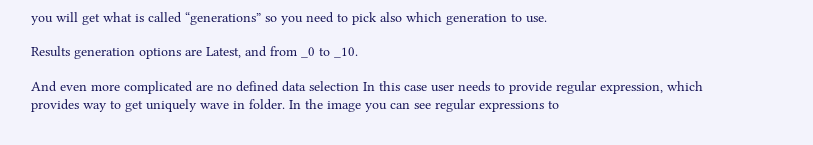you will get what is called “generations” so you need to pick also which generation to use.

Results generation options are Latest, and from _0 to _10.

And even more complicated are no defined data selection In this case user needs to provide regular expression, which provides way to get uniquely wave in folder. In the image you can see regular expressions to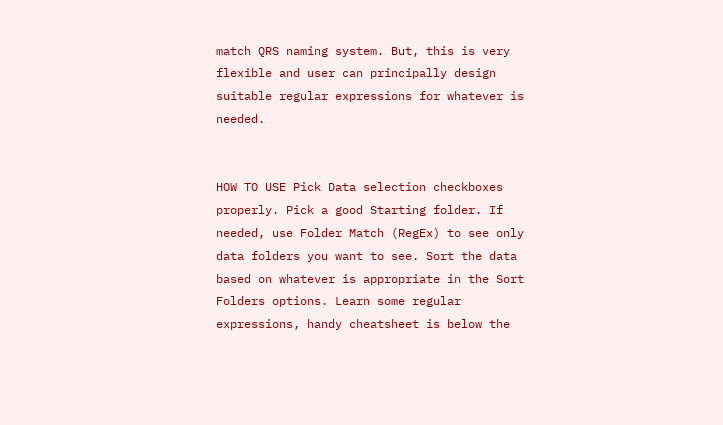match QRS naming system. But, this is very flexible and user can principally design suitable regular expressions for whatever is needed.


HOW TO USE Pick Data selection checkboxes properly. Pick a good Starting folder. If needed, use Folder Match (RegEx) to see only data folders you want to see. Sort the data based on whatever is appropriate in the Sort Folders options. Learn some regular expressions, handy cheatsheet is below the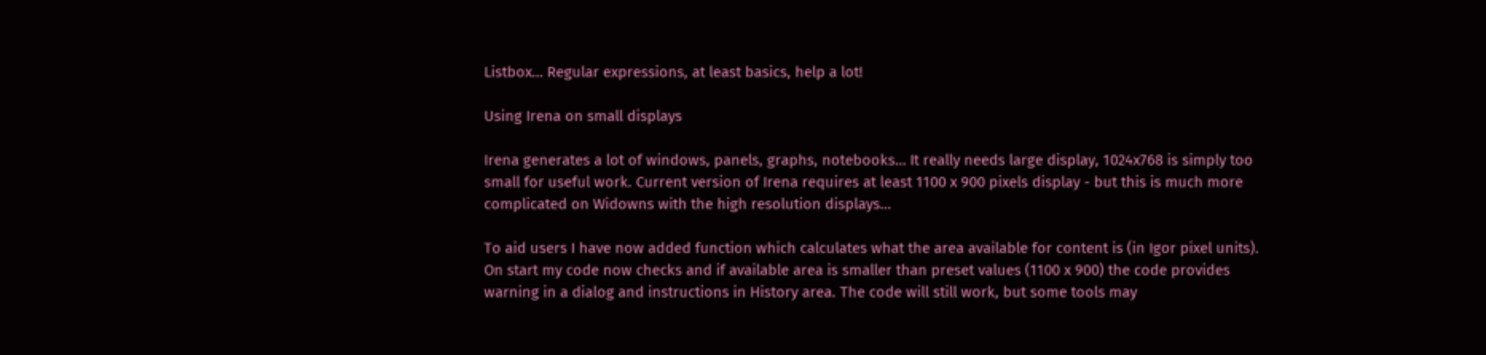Listbox… Regular expressions, at least basics, help a lot!

Using Irena on small displays

Irena generates a lot of windows, panels, graphs, notebooks… It really needs large display, 1024x768 is simply too small for useful work. Current version of Irena requires at least 1100 x 900 pixels display - but this is much more complicated on Widowns with the high resolution displays…

To aid users I have now added function which calculates what the area available for content is (in Igor pixel units). On start my code now checks and if available area is smaller than preset values (1100 x 900) the code provides warning in a dialog and instructions in History area. The code will still work, but some tools may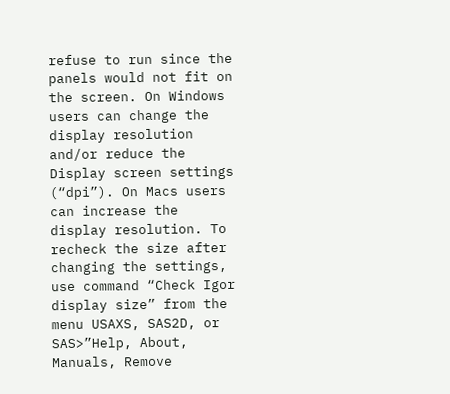refuse to run since the panels would not fit on the screen. On Windows users can change the display resolution and/or reduce the Display screen settings (“dpi”). On Macs users can increase the display resolution. To recheck the size after changing the settings, use command “Check Igor display size” from the menu USAXS, SAS2D, or SAS>”Help, About, Manuals, Remove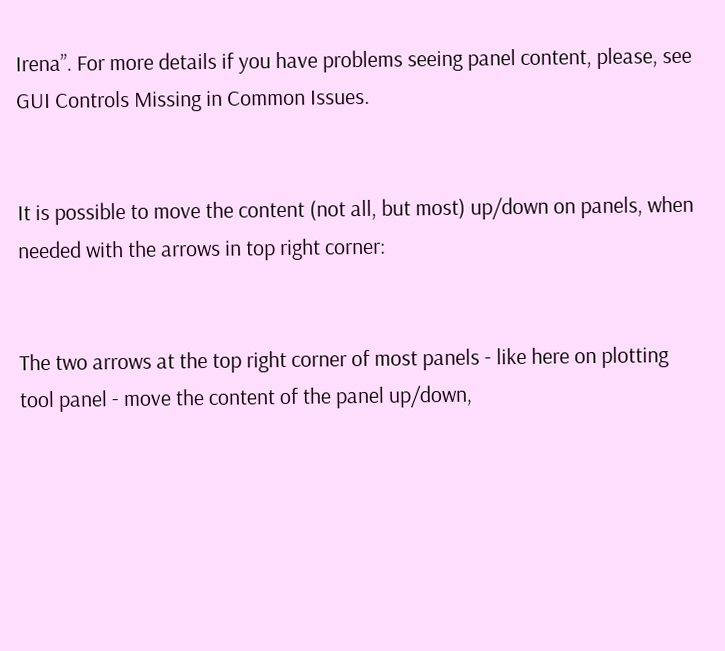Irena”. For more details if you have problems seeing panel content, please, see GUI Controls Missing in Common Issues.


It is possible to move the content (not all, but most) up/down on panels, when needed with the arrows in top right corner:


The two arrows at the top right corner of most panels - like here on plotting tool panel - move the content of the panel up/down,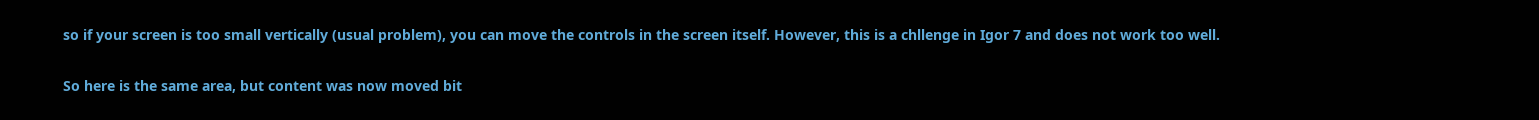so if your screen is too small vertically (usual problem), you can move the controls in the screen itself. However, this is a chllenge in Igor 7 and does not work too well.

So here is the same area, but content was now moved bit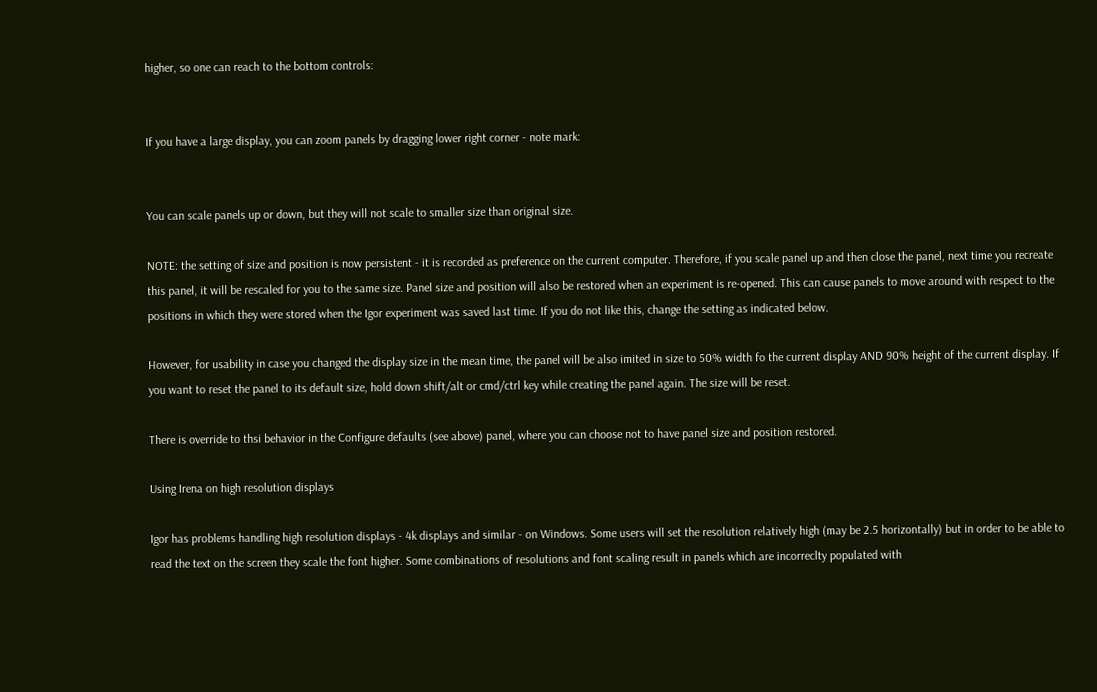higher, so one can reach to the bottom controls:


If you have a large display, you can zoom panels by dragging lower right corner - note mark:


You can scale panels up or down, but they will not scale to smaller size than original size.

NOTE: the setting of size and position is now persistent - it is recorded as preference on the current computer. Therefore, if you scale panel up and then close the panel, next time you recreate this panel, it will be rescaled for you to the same size. Panel size and position will also be restored when an experiment is re-opened. This can cause panels to move around with respect to the positions in which they were stored when the Igor experiment was saved last time. If you do not like this, change the setting as indicated below.

However, for usability in case you changed the display size in the mean time, the panel will be also imited in size to 50% width fo the current display AND 90% height of the current display. If you want to reset the panel to its default size, hold down shift/alt or cmd/ctrl key while creating the panel again. The size will be reset.

There is override to thsi behavior in the Configure defaults (see above) panel, where you can choose not to have panel size and position restored.

Using Irena on high resolution displays

Igor has problems handling high resolution displays - 4k displays and similar - on Windows. Some users will set the resolution relatively high (may be 2.5 horizontally) but in order to be able to read the text on the screen they scale the font higher. Some combinations of resolutions and font scaling result in panels which are incorreclty populated with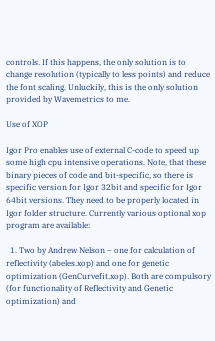controls. If this happens, the only solution is to change resolution (typically to less points) and reduce the font scaling. Unluckily, this is the only solution provided by Wavemetrics to me.

Use of XOP

Igor Pro enables use of external C-code to speed up some high cpu intensive operations. Note, that these binary pieces of code and bit-specific, so there is specific version for Igor 32bit and specific for Igor 64bit versions. They need to be properly located in Igor folder structure. Currently various optional xop program are available:

  1. Two by Andrew Nelson – one for calculation of reflectivity (abeles.xop) and one for genetic optimization (GenCurvefit.xop). Both are compulsory (for functionality of Reflectivity and Genetic optimization) and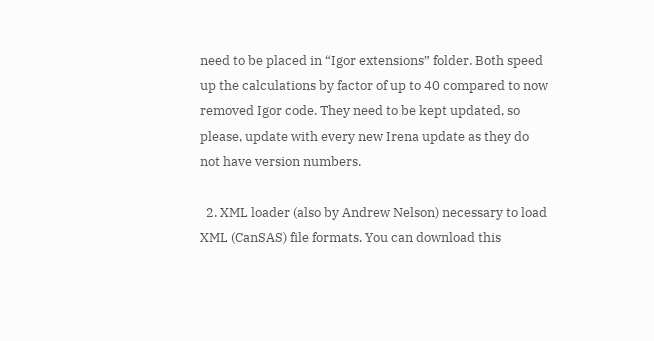need to be placed in “Igor extensions” folder. Both speed up the calculations by factor of up to 40 compared to now removed Igor code. They need to be kept updated, so please, update with every new Irena update as they do not have version numbers.

  2. XML loader (also by Andrew Nelson) necessary to load XML (CanSAS) file formats. You can download this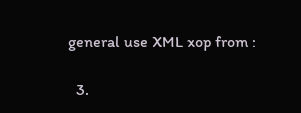general use XML xop from :

  3.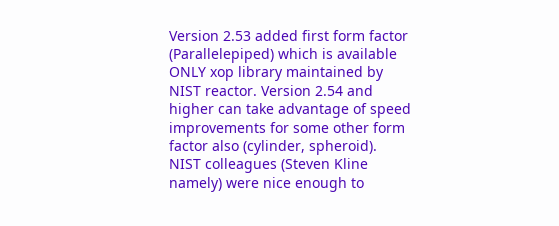Version 2.53 added first form factor (Parallelepiped) which is available ONLY xop library maintained by NIST reactor. Version 2.54 and higher can take advantage of speed improvements for some other form factor also (cylinder, spheroid). NIST colleagues (Steven Kline namely) were nice enough to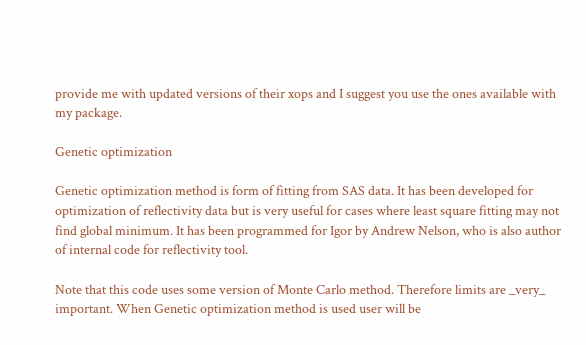provide me with updated versions of their xops and I suggest you use the ones available with my package.

Genetic optimization

Genetic optimization method is form of fitting from SAS data. It has been developed for optimization of reflectivity data but is very useful for cases where least square fitting may not find global minimum. It has been programmed for Igor by Andrew Nelson, who is also author of internal code for reflectivity tool.

Note that this code uses some version of Monte Carlo method. Therefore limits are _very_ important. When Genetic optimization method is used user will be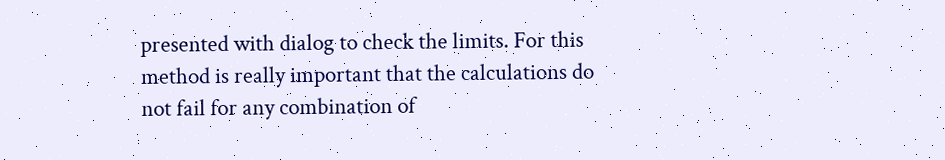presented with dialog to check the limits. For this method is really important that the calculations do not fail for any combination of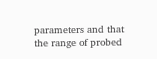parameters and that the range of probed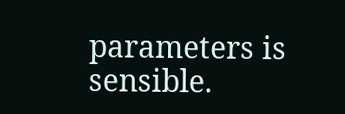parameters is sensible.